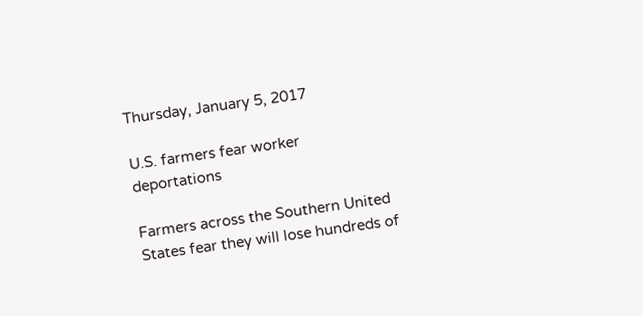Thursday, January 5, 2017

U.S. farmers fear worker deportations

Farmers across the Southern United States fear they will lose hundreds of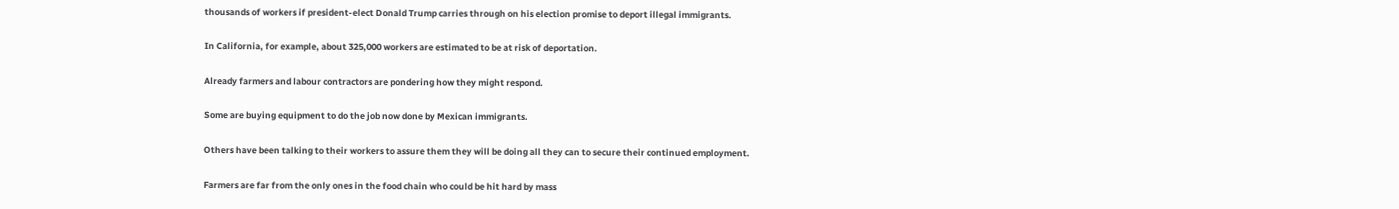thousands of workers if president-elect Donald Trump carries through on his election promise to deport illegal immigrants.

In California, for example, about 325,000 workers are estimated to be at risk of deportation.

Already farmers and labour contractors are pondering how they might respond.

Some are buying equipment to do the job now done by Mexican immigrants.

Others have been talking to their workers to assure them they will be doing all they can to secure their continued employment.

Farmers are far from the only ones in the food chain who could be hit hard by mass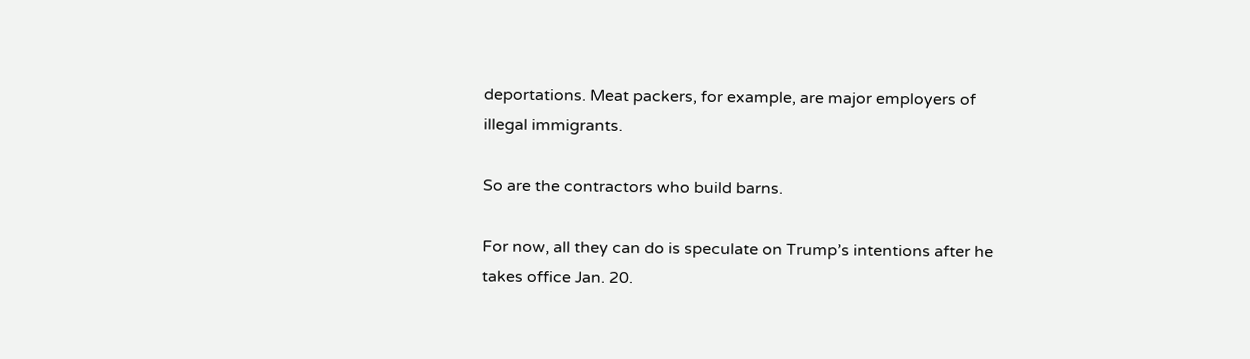deportations. Meat packers, for example, are major employers of illegal immigrants.

So are the contractors who build barns.

For now, all they can do is speculate on Trump’s intentions after he takes office Jan. 20.